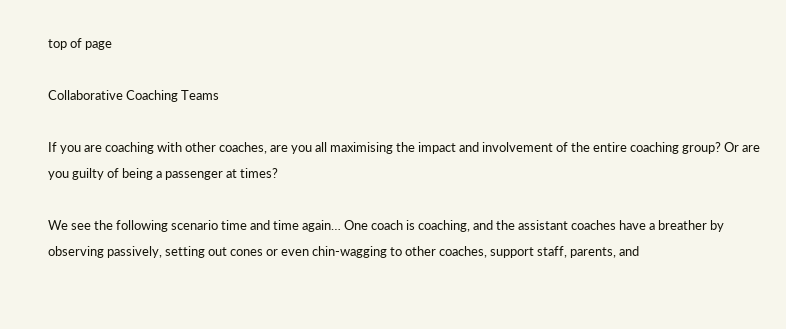top of page

Collaborative Coaching Teams

If you are coaching with other coaches, are you all maximising the impact and involvement of the entire coaching group? Or are you guilty of being a passenger at times?

We see the following scenario time and time again… One coach is coaching, and the assistant coaches have a breather by observing passively, setting out cones or even chin-wagging to other coaches, support staff, parents, and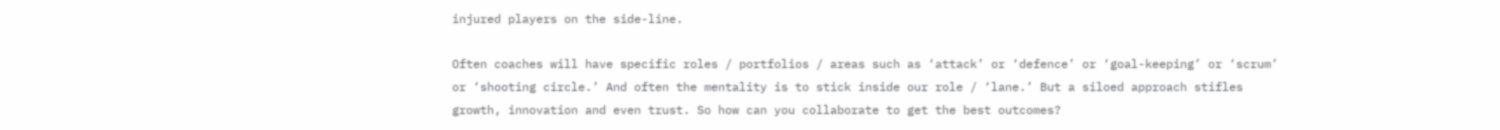injured players on the side-line.

Often coaches will have specific roles / portfolios / areas such as ‘attack’ or ‘defence’ or ‘goal-keeping’ or ‘scrum’ or ‘shooting circle.’ And often the mentality is to stick inside our role / ‘lane.’ But a siloed approach stifles growth, innovation and even trust. So how can you collaborate to get the best outcomes?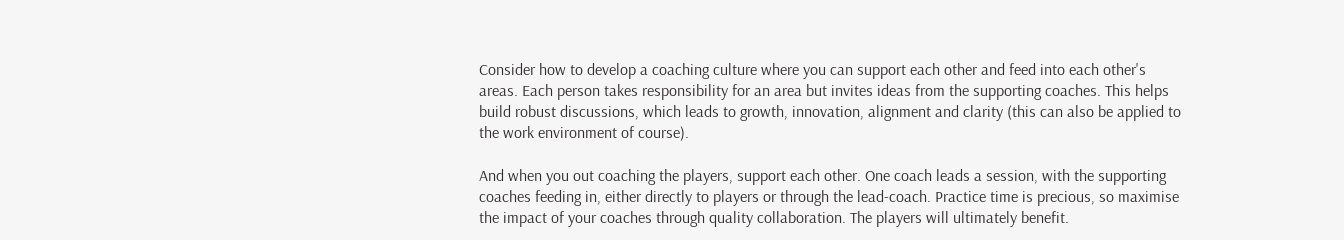Consider how to develop a coaching culture where you can support each other and feed into each other's areas. Each person takes responsibility for an area but invites ideas from the supporting coaches. This helps build robust discussions, which leads to growth, innovation, alignment and clarity (this can also be applied to the work environment of course).

And when you out coaching the players, support each other. One coach leads a session, with the supporting coaches feeding in, either directly to players or through the lead-coach. Practice time is precious, so maximise the impact of your coaches through quality collaboration. The players will ultimately benefit.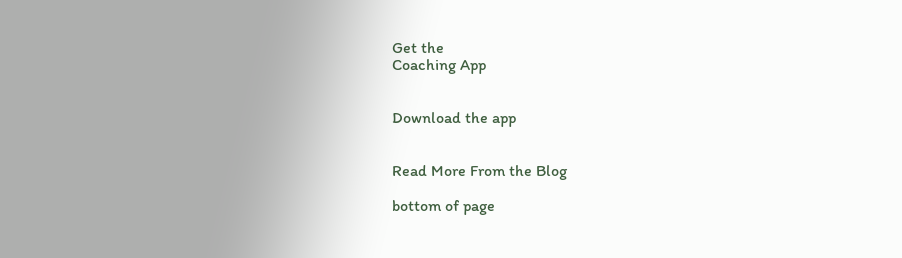Get the
Coaching App


Download the app


Read More From the Blog

bottom of page